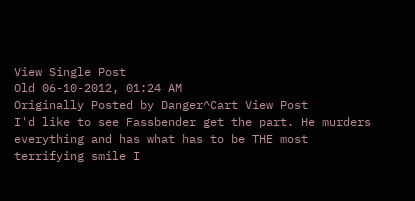View Single Post
Old 06-10-2012, 01:24 AM
Originally Posted by Danger^Cart View Post
I'd like to see Fassbender get the part. He murders everything and has what has to be THE most terrifying smile I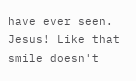have ever seen.
Jesus! Like that smile doesn't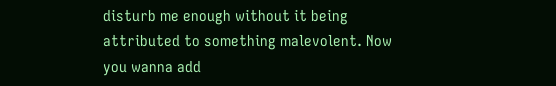disturb me enough without it being attributed to something malevolent. Now you wanna add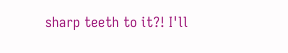sharp teeth to it?! I'll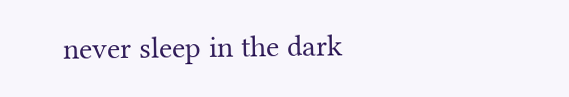never sleep in the dark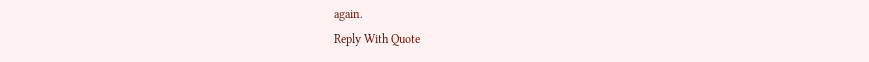again.
Reply With Quote